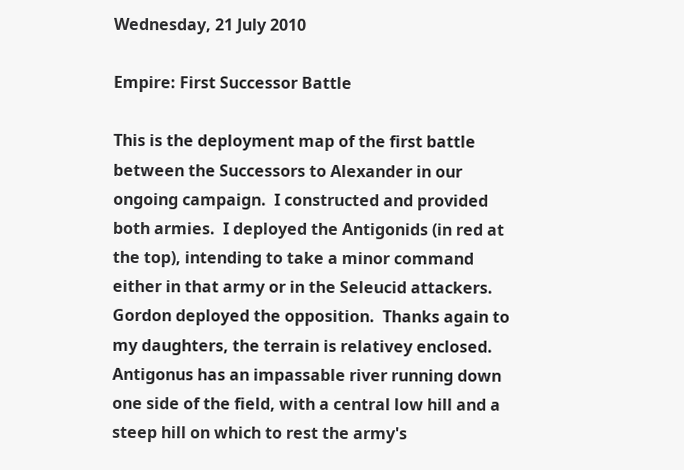Wednesday, 21 July 2010

Empire: First Successor Battle

This is the deployment map of the first battle between the Successors to Alexander in our ongoing campaign.  I constructed and provided both armies.  I deployed the Antigonids (in red at the top), intending to take a minor command either in that army or in the Seleucid attackers.  Gordon deployed the opposition.  Thanks again to my daughters, the terrain is relativey enclosed.  Antigonus has an impassable river running down one side of the field, with a central low hill and a steep hill on which to rest the army's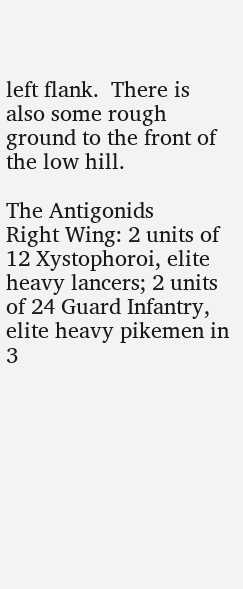left flank.  There is also some rough ground to the front of the low hill.

The Antigonids
Right Wing: 2 units of 12 Xystophoroi, elite heavy lancers; 2 units of 24 Guard Infantry, elite heavy pikemen in 3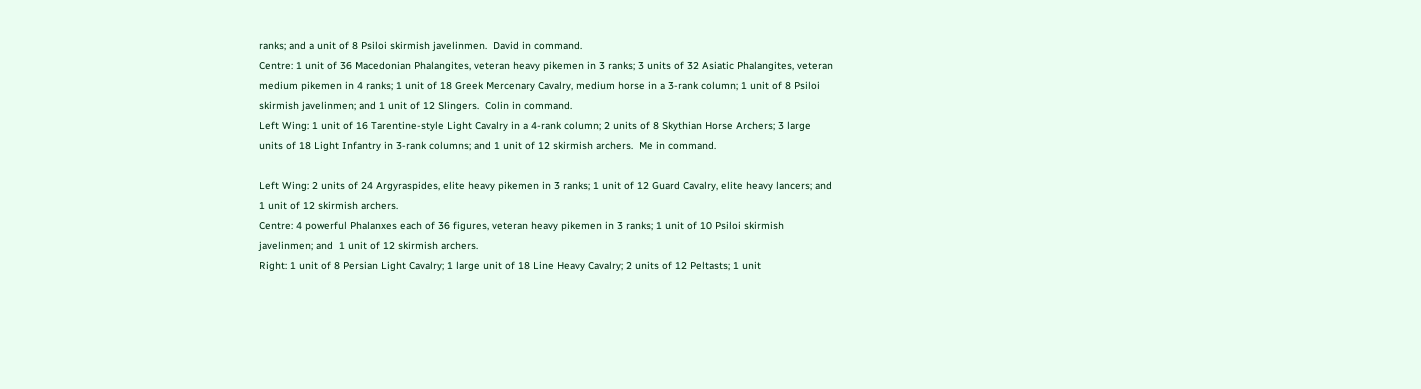ranks; and a unit of 8 Psiloi skirmish javelinmen.  David in command.
Centre: 1 unit of 36 Macedonian Phalangites, veteran heavy pikemen in 3 ranks; 3 units of 32 Asiatic Phalangites, veteran medium pikemen in 4 ranks; 1 unit of 18 Greek Mercenary Cavalry, medium horse in a 3-rank column; 1 unit of 8 Psiloi skirmish javelinmen; and 1 unit of 12 Slingers.  Colin in command.
Left Wing: 1 unit of 16 Tarentine-style Light Cavalry in a 4-rank column; 2 units of 8 Skythian Horse Archers; 3 large units of 18 Light Infantry in 3-rank columns; and 1 unit of 12 skirmish archers.  Me in command.

Left Wing: 2 units of 24 Argyraspides, elite heavy pikemen in 3 ranks; 1 unit of 12 Guard Cavalry, elite heavy lancers; and 1 unit of 12 skirmish archers.
Centre: 4 powerful Phalanxes each of 36 figures, veteran heavy pikemen in 3 ranks; 1 unit of 10 Psiloi skirmish javelinmen; and  1 unit of 12 skirmish archers.
Right: 1 unit of 8 Persian Light Cavalry; 1 large unit of 18 Line Heavy Cavalry; 2 units of 12 Peltasts; 1 unit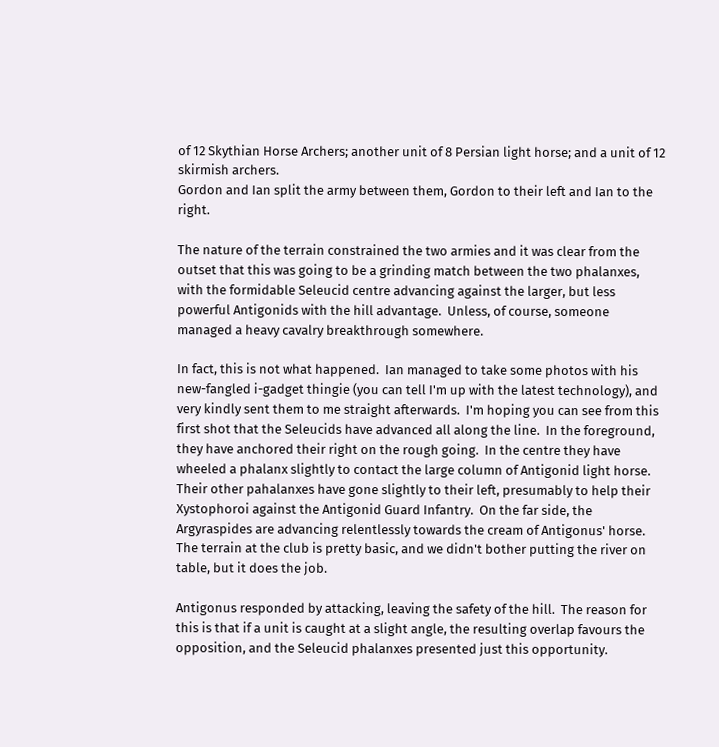of 12 Skythian Horse Archers; another unit of 8 Persian light horse; and a unit of 12 skirmish archers.
Gordon and Ian split the army between them, Gordon to their left and Ian to the right.

The nature of the terrain constrained the two armies and it was clear from the outset that this was going to be a grinding match between the two phalanxes, with the formidable Seleucid centre advancing against the larger, but less powerful Antigonids with the hill advantage.  Unless, of course, someone managed a heavy cavalry breakthrough somewhere.

In fact, this is not what happened.  Ian managed to take some photos with his new-fangled i-gadget thingie (you can tell I'm up with the latest technology), and very kindly sent them to me straight afterwards.  I'm hoping you can see from this first shot that the Seleucids have advanced all along the line.  In the foreground, they have anchored their right on the rough going.  In the centre they have wheeled a phalanx slightly to contact the large column of Antigonid light horse.  Their other pahalanxes have gone slightly to their left, presumably to help their Xystophoroi against the Antigonid Guard Infantry.  On the far side, the Argyraspides are advancing relentlessly towards the cream of Antigonus' horse.  The terrain at the club is pretty basic, and we didn't bother putting the river on table, but it does the job.

Antigonus responded by attacking, leaving the safety of the hill.  The reason for this is that if a unit is caught at a slight angle, the resulting overlap favours the opposition, and the Seleucid phalanxes presented just this opportunity.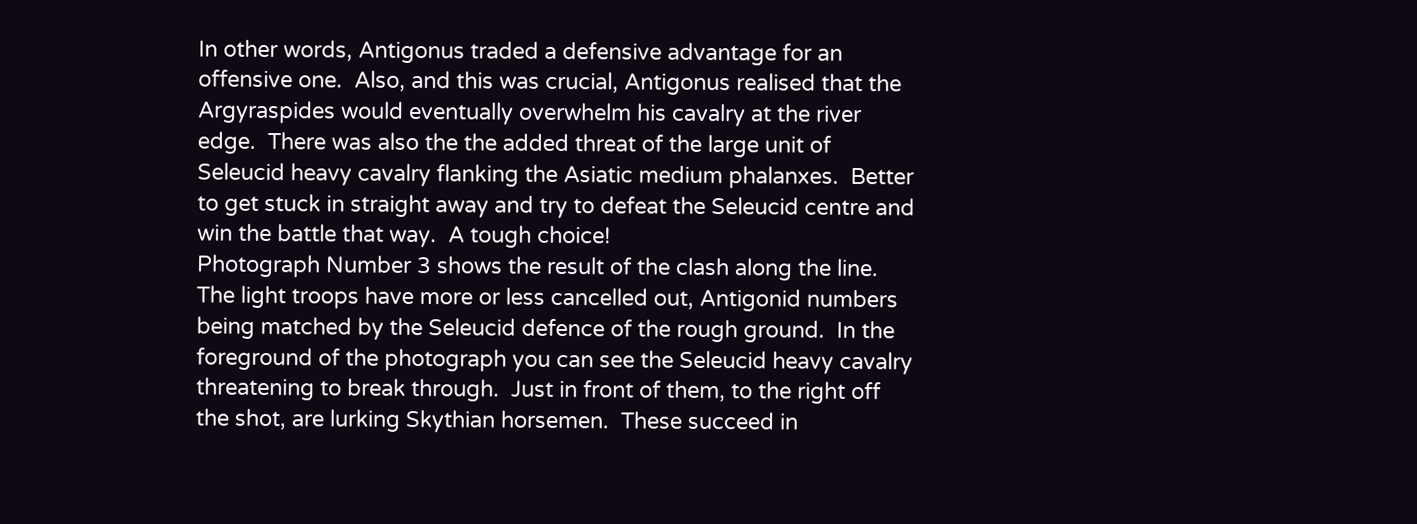In other words, Antigonus traded a defensive advantage for an offensive one.  Also, and this was crucial, Antigonus realised that the Argyraspides would eventually overwhelm his cavalry at the river edge.  There was also the the added threat of the large unit of Seleucid heavy cavalry flanking the Asiatic medium phalanxes.  Better to get stuck in straight away and try to defeat the Seleucid centre and win the battle that way.  A tough choice!
Photograph Number 3 shows the result of the clash along the line.  The light troops have more or less cancelled out, Antigonid numbers being matched by the Seleucid defence of the rough ground.  In the foreground of the photograph you can see the Seleucid heavy cavalry threatening to break through.  Just in front of them, to the right off the shot, are lurking Skythian horsemen.  These succeed in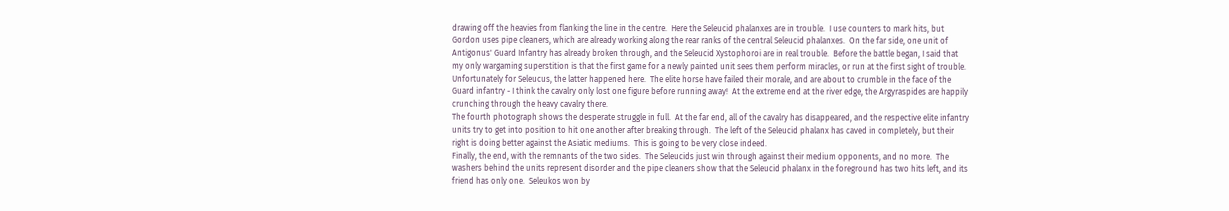drawing off the heavies from flanking the line in the centre.  Here the Seleucid phalanxes are in trouble.  I use counters to mark hits, but Gordon uses pipe cleaners, which are already working along the rear ranks of the central Seleucid phalanxes.  On the far side, one unit of Antigonus' Guard Infantry has already broken through, and the Seleucid Xystophoroi are in real trouble.  Before the battle began, I said that my only wargaming superstition is that the first game for a newly painted unit sees them perform miracles, or run at the first sight of trouble.  Unfortunately for Seleucus, the latter happened here.  The elite horse have failed their morale, and are about to crumble in the face of the Guard infantry - I think the cavalry only lost one figure before running away!  At the extreme end at the river edge, the Argyraspides are happily crunching through the heavy cavalry there.
The fourth photograph shows the desperate struggle in full.  At the far end, all of the cavalry has disappeared, and the respective elite infantry units try to get into position to hit one another after breaking through.  The left of the Seleucid phalanx has caved in completely, but their right is doing better against the Asiatic mediums.  This is going to be very close indeed.
Finally, the end, with the remnants of the two sides.  The Seleucids just win through against their medium opponents, and no more.  The washers behind the units represent disorder and the pipe cleaners show that the Seleucid phalanx in the foreground has two hits left, and its friend has only one.  Seleukos won by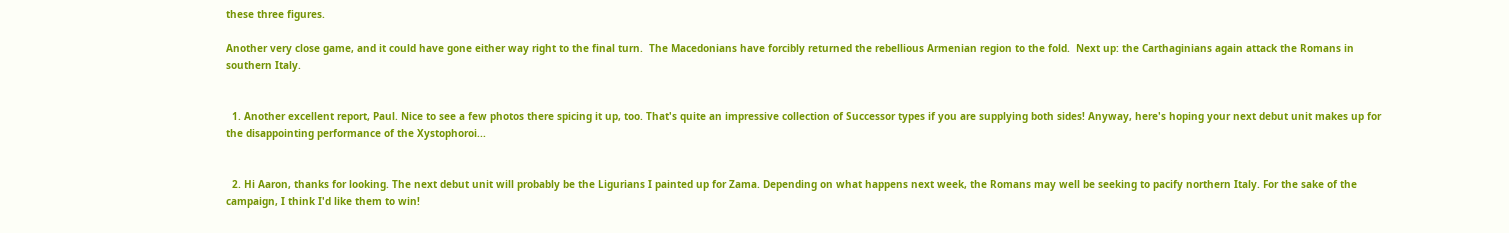these three figures.

Another very close game, and it could have gone either way right to the final turn.  The Macedonians have forcibly returned the rebellious Armenian region to the fold.  Next up: the Carthaginians again attack the Romans in southern Italy.


  1. Another excellent report, Paul. Nice to see a few photos there spicing it up, too. That's quite an impressive collection of Successor types if you are supplying both sides! Anyway, here's hoping your next debut unit makes up for the disappointing performance of the Xystophoroi...


  2. Hi Aaron, thanks for looking. The next debut unit will probably be the Ligurians I painted up for Zama. Depending on what happens next week, the Romans may well be seeking to pacify northern Italy. For the sake of the campaign, I think I'd like them to win!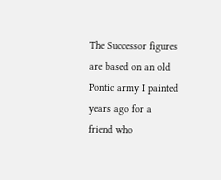The Successor figures are based on an old Pontic army I painted years ago for a friend who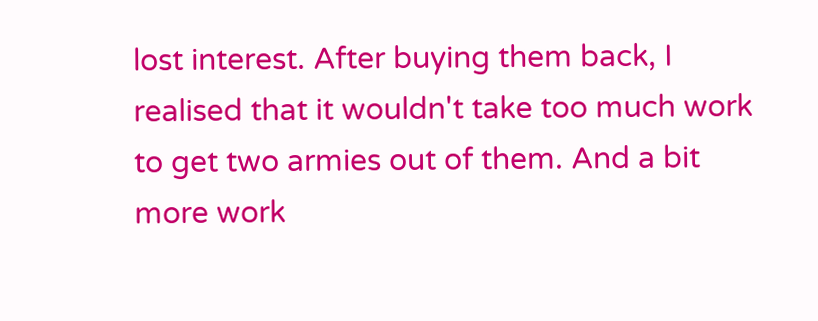lost interest. After buying them back, I realised that it wouldn't take too much work to get two armies out of them. And a bit more work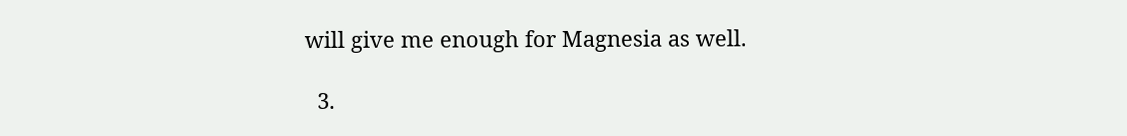will give me enough for Magnesia as well.

  3.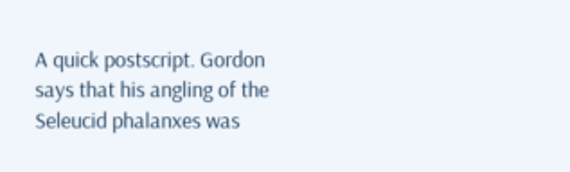A quick postscript. Gordon says that his angling of the Seleucid phalanxes was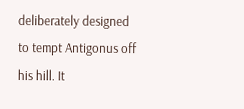deliberately designed to tempt Antigonus off his hill. It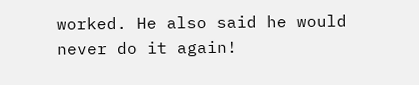worked. He also said he would never do it again!